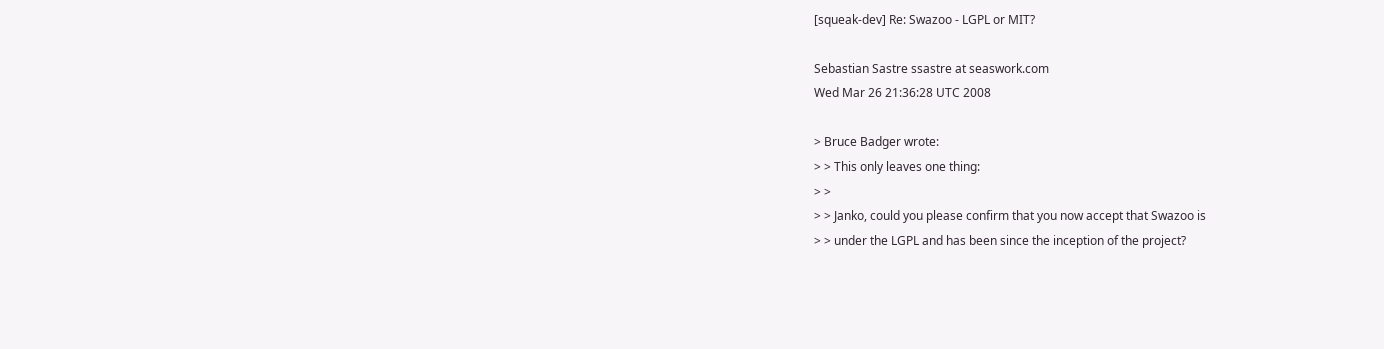[squeak-dev] Re: Swazoo - LGPL or MIT?

Sebastian Sastre ssastre at seaswork.com
Wed Mar 26 21:36:28 UTC 2008

> Bruce Badger wrote:
> > This only leaves one thing:
> >
> > Janko, could you please confirm that you now accept that Swazoo is
> > under the LGPL and has been since the inception of the project?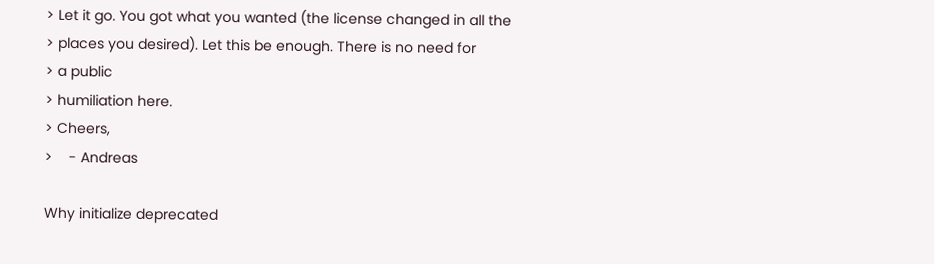> Let it go. You got what you wanted (the license changed in all the
> places you desired). Let this be enough. There is no need for
> a public
> humiliation here.
> Cheers,
>    - Andreas

Why initialize deprecated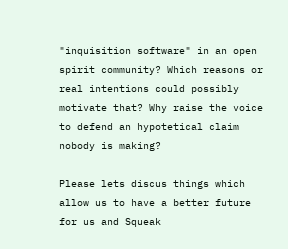"inquisition software" in an open spirit community? Which reasons or real intentions could possibly motivate that? Why raise the voice to defend an hypotetical claim nobody is making?

Please lets discus things which allow us to have a better future for us and Squeak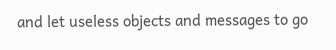and let useless objects and messages to go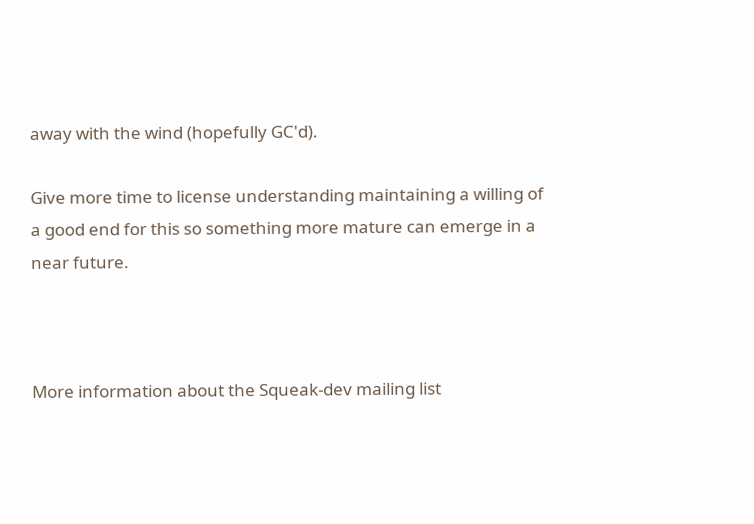away with the wind (hopefully GC'd).

Give more time to license understanding maintaining a willing of a good end for this so something more mature can emerge in a near future.



More information about the Squeak-dev mailing list